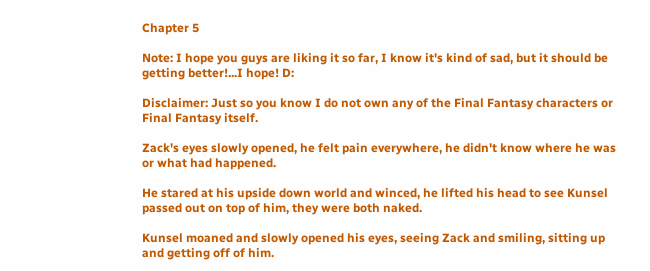Chapter 5

Note: I hope you guys are liking it so far, I know it's kind of sad, but it should be getting better!...I hope! D:

Disclaimer: Just so you know I do not own any of the Final Fantasy characters or Final Fantasy itself.

Zack's eyes slowly opened, he felt pain everywhere, he didn't know where he was or what had happened.

He stared at his upside down world and winced, he lifted his head to see Kunsel passed out on top of him, they were both naked.

Kunsel moaned and slowly opened his eyes, seeing Zack and smiling, sitting up and getting off of him.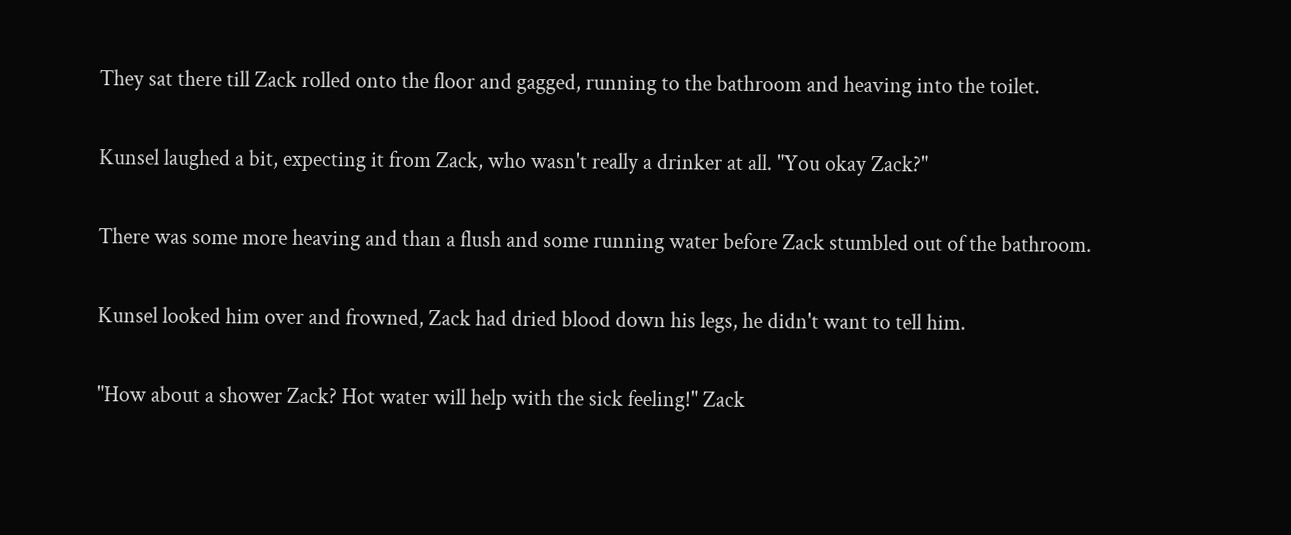They sat there till Zack rolled onto the floor and gagged, running to the bathroom and heaving into the toilet.

Kunsel laughed a bit, expecting it from Zack, who wasn't really a drinker at all. "You okay Zack?"

There was some more heaving and than a flush and some running water before Zack stumbled out of the bathroom.

Kunsel looked him over and frowned, Zack had dried blood down his legs, he didn't want to tell him.

"How about a shower Zack? Hot water will help with the sick feeling!" Zack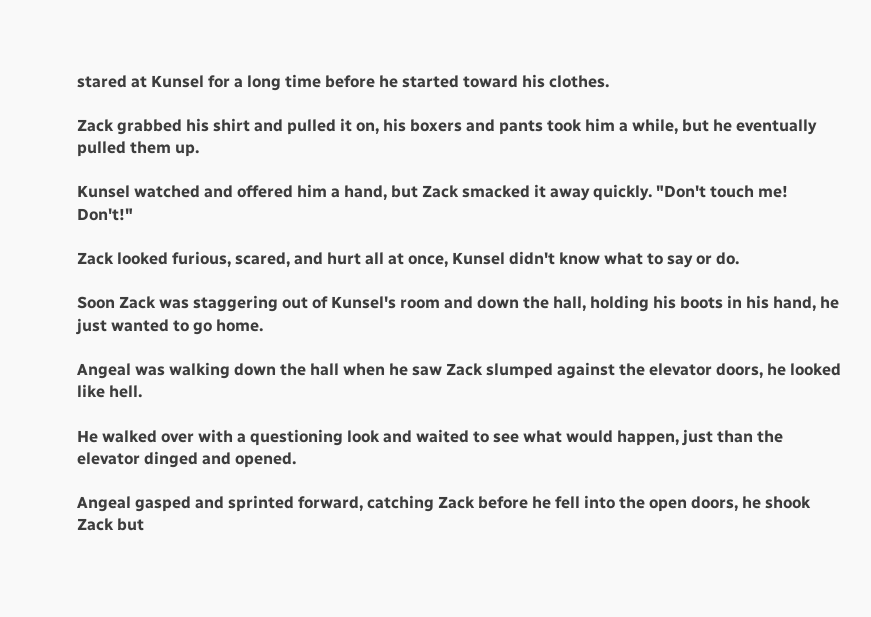stared at Kunsel for a long time before he started toward his clothes.

Zack grabbed his shirt and pulled it on, his boxers and pants took him a while, but he eventually pulled them up.

Kunsel watched and offered him a hand, but Zack smacked it away quickly. "Don't touch me! Don't!"

Zack looked furious, scared, and hurt all at once, Kunsel didn't know what to say or do.

Soon Zack was staggering out of Kunsel's room and down the hall, holding his boots in his hand, he just wanted to go home.

Angeal was walking down the hall when he saw Zack slumped against the elevator doors, he looked like hell.

He walked over with a questioning look and waited to see what would happen, just than the elevator dinged and opened.

Angeal gasped and sprinted forward, catching Zack before he fell into the open doors, he shook Zack but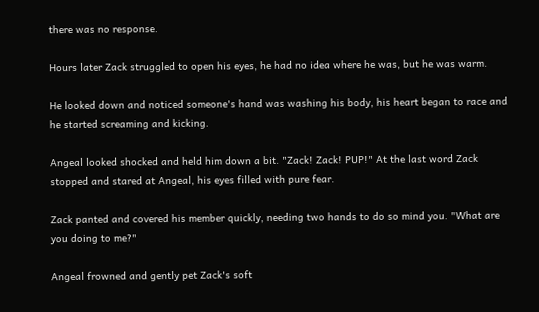there was no response.

Hours later Zack struggled to open his eyes, he had no idea where he was, but he was warm.

He looked down and noticed someone's hand was washing his body, his heart began to race and he started screaming and kicking.

Angeal looked shocked and held him down a bit. "Zack! Zack! PUP!" At the last word Zack stopped and stared at Angeal, his eyes filled with pure fear.

Zack panted and covered his member quickly, needing two hands to do so mind you. "What are you doing to me?"

Angeal frowned and gently pet Zack's soft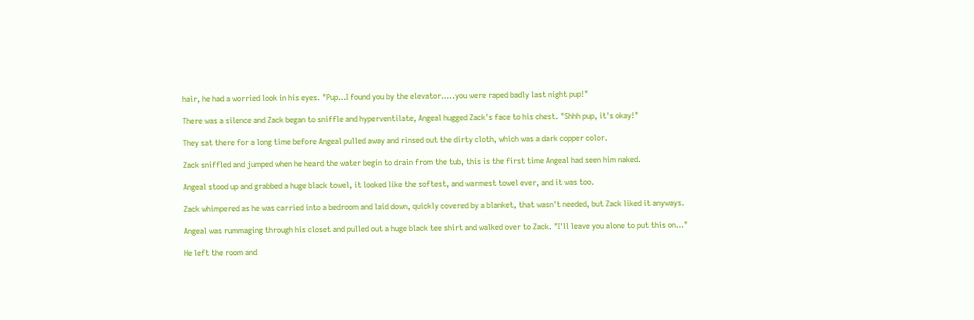hair, he had a worried look in his eyes. "Pup…I found you by the elevator…..you were raped badly last night pup!"

There was a silence and Zack began to sniffle and hyperventilate, Angeal hugged Zack's face to his chest. "Shhh pup, it's okay!"

They sat there for a long time before Angeal pulled away and rinsed out the dirty cloth, which was a dark copper color.

Zack sniffled and jumped when he heard the water begin to drain from the tub, this is the first time Angeal had seen him naked.

Angeal stood up and grabbed a huge black towel, it looked like the softest, and warmest towel ever, and it was too.

Zack whimpered as he was carried into a bedroom and laid down, quickly covered by a blanket, that wasn't needed, but Zack liked it anyways.

Angeal was rummaging through his closet and pulled out a huge black tee shirt and walked over to Zack. "I'll leave you alone to put this on…"

He left the room and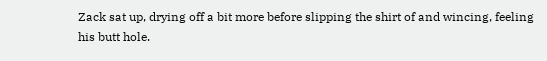Zack sat up, drying off a bit more before slipping the shirt of and wincing, feeling his butt hole.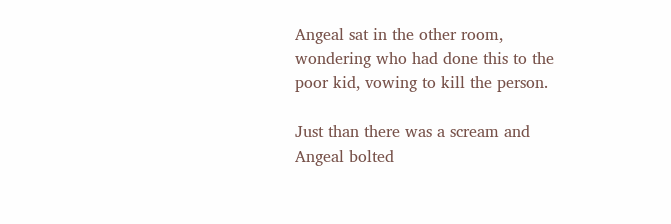Angeal sat in the other room, wondering who had done this to the poor kid, vowing to kill the person.

Just than there was a scream and Angeal bolted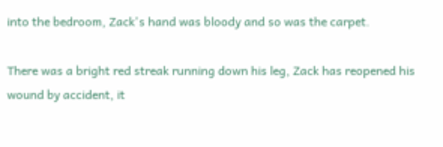into the bedroom, Zack's hand was bloody and so was the carpet.

There was a bright red streak running down his leg, Zack has reopened his wound by accident, it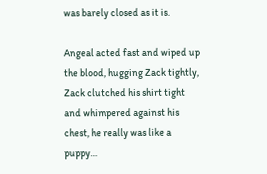was barely closed as it is.

Angeal acted fast and wiped up the blood, hugging Zack tightly, Zack clutched his shirt tight and whimpered against his chest, he really was like a puppy…